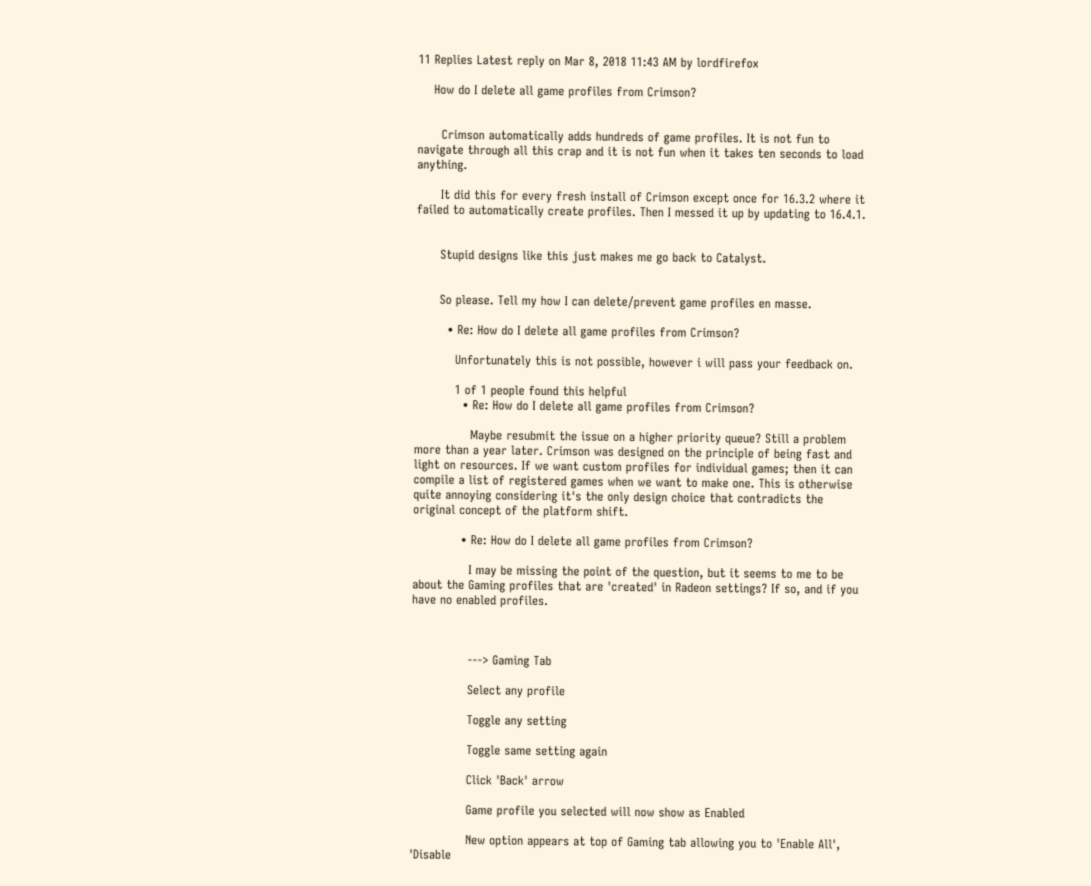11 Replies Latest reply on Mar 8, 2018 11:43 AM by lordfirefox

    How do I delete all game profiles from Crimson?


      Crimson automatically adds hundreds of game profiles. It is not fun to navigate through all this crap and it is not fun when it takes ten seconds to load anything.

      It did this for every fresh install of Crimson except once for 16.3.2 where it failed to automatically create profiles. Then I messed it up by updating to 16.4.1.


      Stupid designs like this just makes me go back to Catalyst.


      So please. Tell my how I can delete/prevent game profiles en masse.

        • Re: How do I delete all game profiles from Crimson?

          Unfortunately this is not possible, however i will pass your feedback on.

          1 of 1 people found this helpful
            • Re: How do I delete all game profiles from Crimson?

              Maybe resubmit the issue on a higher priority queue? Still a problem more than a year later. Crimson was designed on the principle of being fast and light on resources. If we want custom profiles for individual games; then it can compile a list of registered games when we want to make one. This is otherwise quite annoying considering it's the only design choice that contradicts the original concept of the platform shift.

            • Re: How do I delete all game profiles from Crimson?

              I may be missing the point of the question, but it seems to me to be about the Gaming profiles that are 'created' in Radeon settings? If so, and if you have no enabled profiles.



              ---> Gaming Tab

              Select any profile

              Toggle any setting

              Toggle same setting again

              Click 'Back' arrow

              Game profile you selected will now show as Enabled

              New option appears at top of Gaming tab allowing you to 'Enable All', 'Disable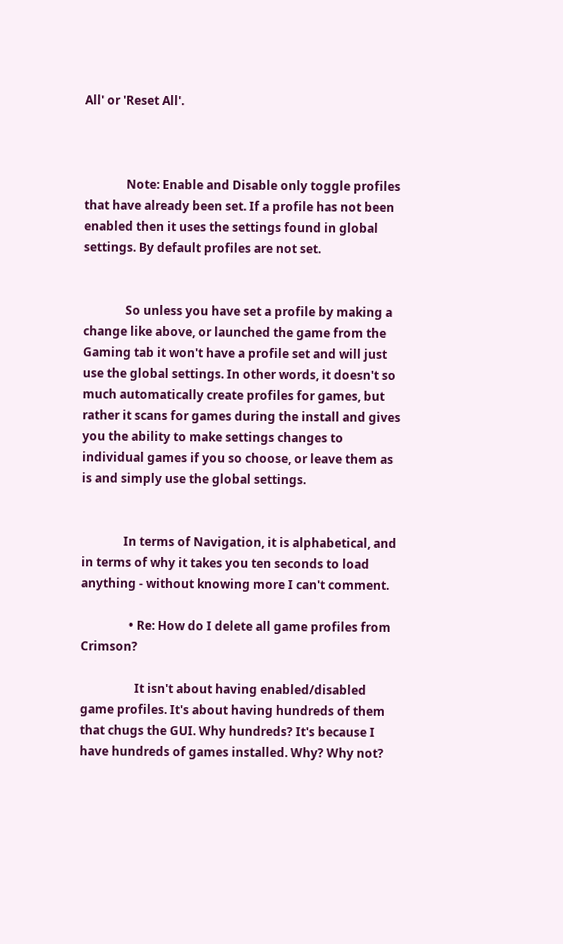All' or 'Reset All'.



              Note: Enable and Disable only toggle profiles that have already been set. If a profile has not been enabled then it uses the settings found in global settings. By default profiles are not set.


              So unless you have set a profile by making a change like above, or launched the game from the Gaming tab it won't have a profile set and will just use the global settings. In other words, it doesn't so much automatically create profiles for games, but rather it scans for games during the install and gives you the ability to make settings changes to individual games if you so choose, or leave them as is and simply use the global settings.


              In terms of Navigation, it is alphabetical, and in terms of why it takes you ten seconds to load anything - without knowing more I can't comment.

                • Re: How do I delete all game profiles from Crimson?

                  It isn't about having enabled/disabled game profiles. It's about having hundreds of them that chugs the GUI. Why hundreds? It's because I have hundreds of games installed. Why? Why not?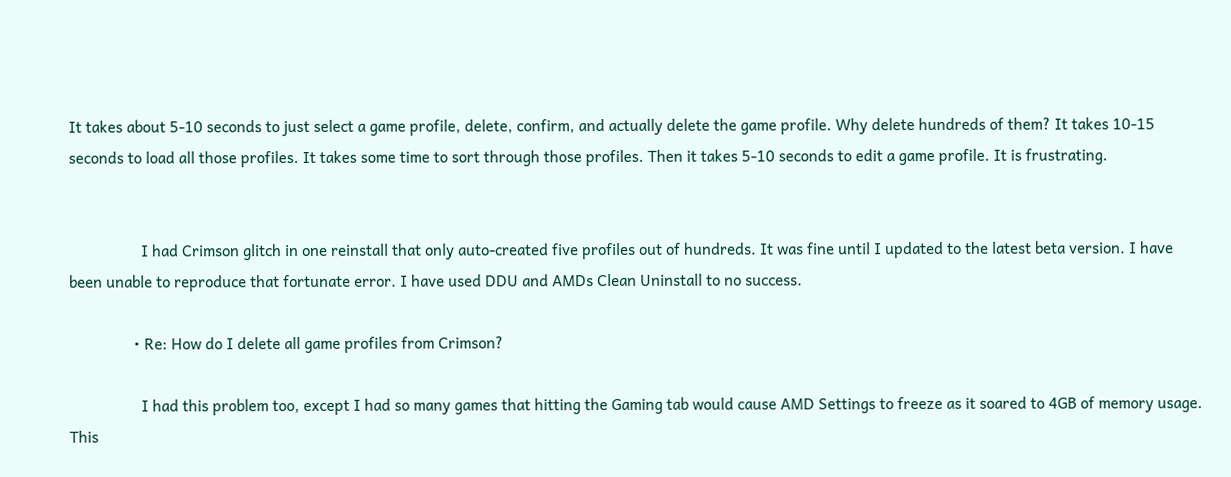It takes about 5-10 seconds to just select a game profile, delete, confirm, and actually delete the game profile. Why delete hundreds of them? It takes 10-15 seconds to load all those profiles. It takes some time to sort through those profiles. Then it takes 5-10 seconds to edit a game profile. It is frustrating.


                  I had Crimson glitch in one reinstall that only auto-created five profiles out of hundreds. It was fine until I updated to the latest beta version. I have been unable to reproduce that fortunate error. I have used DDU and AMDs Clean Uninstall to no success.

                • Re: How do I delete all game profiles from Crimson?

                  I had this problem too, except I had so many games that hitting the Gaming tab would cause AMD Settings to freeze as it soared to 4GB of memory usage. This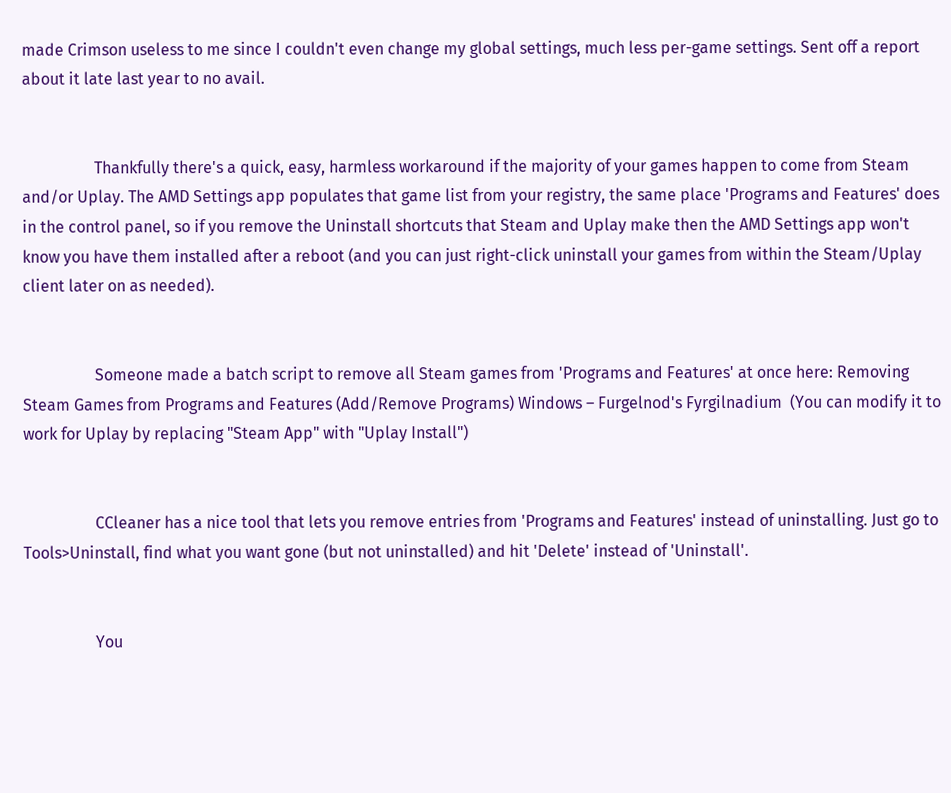made Crimson useless to me since I couldn't even change my global settings, much less per-game settings. Sent off a report about it late last year to no avail.


                  Thankfully there's a quick, easy, harmless workaround if the majority of your games happen to come from Steam and/or Uplay. The AMD Settings app populates that game list from your registry, the same place 'Programs and Features' does in the control panel, so if you remove the Uninstall shortcuts that Steam and Uplay make then the AMD Settings app won't know you have them installed after a reboot (and you can just right-click uninstall your games from within the Steam/Uplay client later on as needed).


                  Someone made a batch script to remove all Steam games from 'Programs and Features' at once here: Removing Steam Games from Programs and Features (Add/Remove Programs) Windows – Furgelnod's Fyrgilnadium  (You can modify it to work for Uplay by replacing "Steam App" with "Uplay Install")


                  CCleaner has a nice tool that lets you remove entries from 'Programs and Features' instead of uninstalling. Just go to Tools>Uninstall, find what you want gone (but not uninstalled) and hit 'Delete' instead of 'Uninstall'.


                  You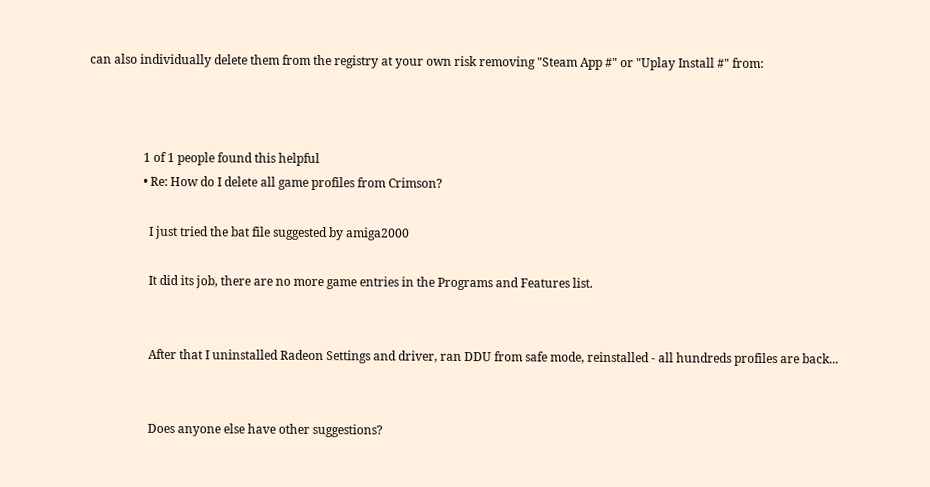can also individually delete them from the registry at your own risk removing "Steam App #" or "Uplay Install #" from:



                  1 of 1 people found this helpful
                  • Re: How do I delete all game profiles from Crimson?

                    I just tried the bat file suggested by amiga2000

                    It did its job, there are no more game entries in the Programs and Features list.


                    After that I uninstalled Radeon Settings and driver, ran DDU from safe mode, reinstalled - all hundreds profiles are back...


                    Does anyone else have other suggestions?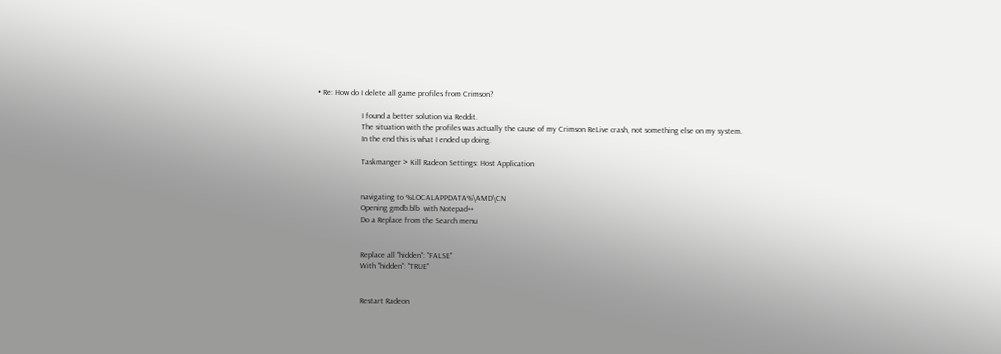• Re: How do I delete all game profiles from Crimson?

                      I found a better solution via Reddit.
                      The situation with the profiles was actually the cause of my Crimson ReLive crash, not something else on my system.
                      In the end this is what I ended up doing.

                      Taskmanger > Kill Radeon Settings: Host Application


                      navigating to %LOCALAPPDATA%\AMD\CN
                      Opening gmdb.blb  with Notepad++
                      Do a Replace from the Search menu


                      Replace all "hidden": "FALSE"
                      With "hidden": "TRUE"


                      Restart Radeon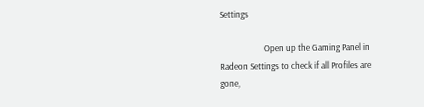Settings

                      Open up the Gaming Panel in Radeon Settings to check if all Profiles are gone,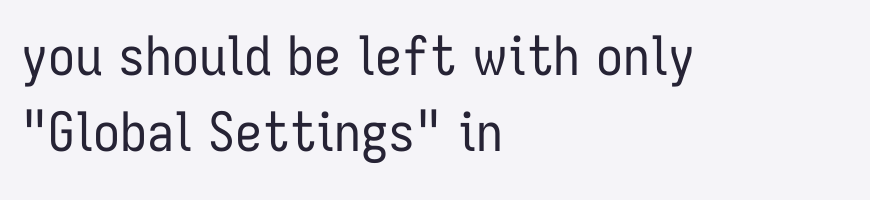you should be left with only "Global Settings" in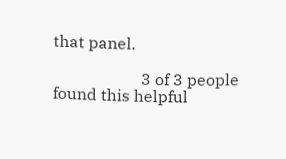that panel.

                      3 of 3 people found this helpful